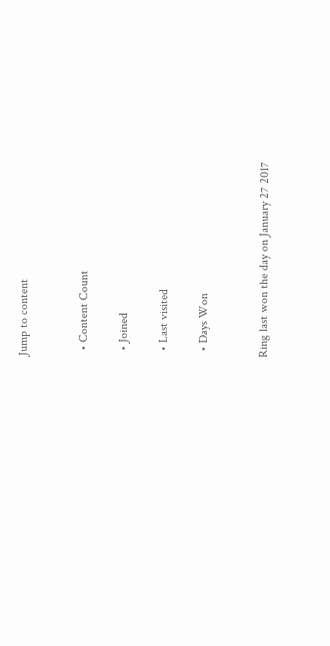Jump to content


  • Content Count

  • Joined

  • Last visited

  • Days Won


Ring last won the day on January 27 2017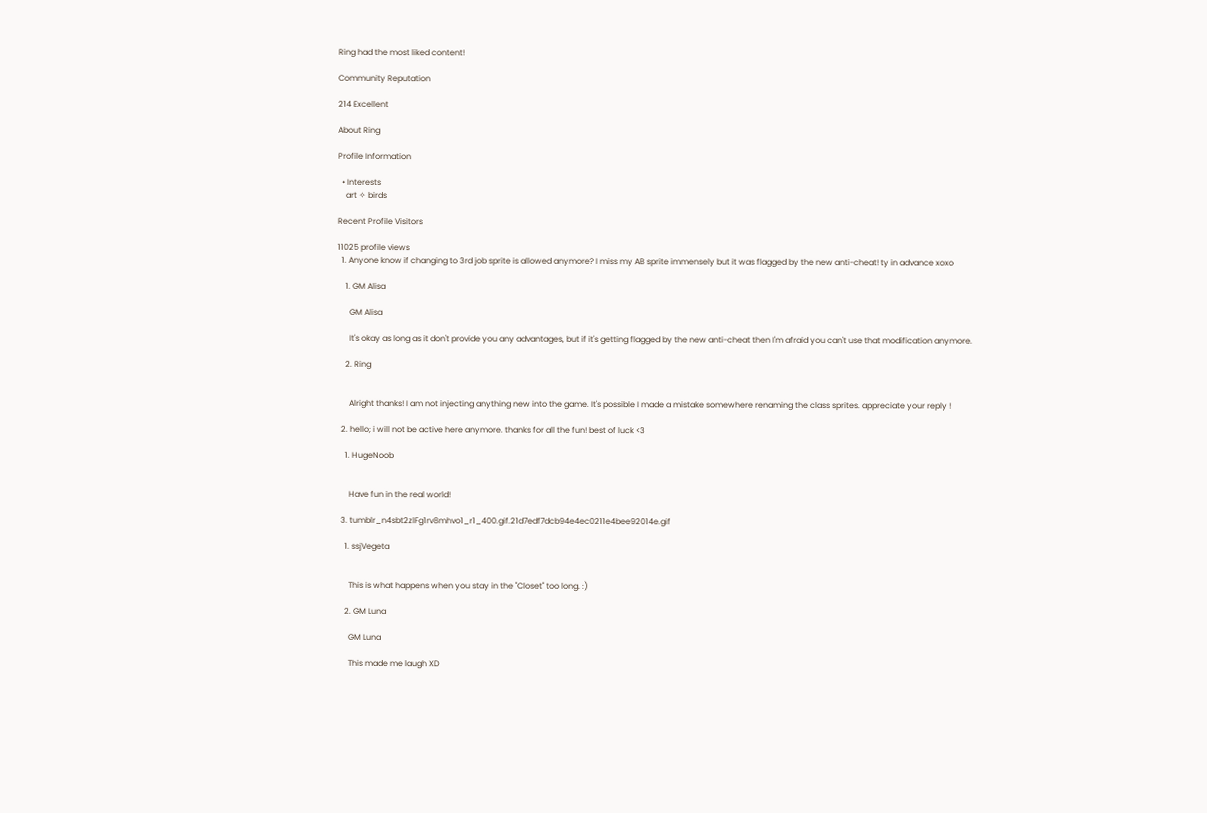Ring had the most liked content!

Community Reputation

214 Excellent

About Ring

Profile Information

  • Interests
    art ✧ birds

Recent Profile Visitors

11025 profile views
  1. Anyone know if changing to 3rd job sprite is allowed anymore? I miss my AB sprite immensely but it was flagged by the new anti-cheat! ty in advance xoxo

    1. GM Alisa

      GM Alisa

      It's okay as long as it don't provide you any advantages, but if it's getting flagged by the new anti-cheat then I'm afraid you can't use that modification anymore.

    2. Ring


      Alright thanks! I am not injecting anything new into the game. It's possible I made a mistake somewhere renaming the class sprites. appreciate your reply !

  2. hello; i will not be active here anymore. thanks for all the fun! best of luck <3

    1. HugeNoob


      Have fun in the real world!

  3. tumblr_n4sbt2zlFg1rv8mhvo1_r1_400.gif.21d7edf7dcb94e4ec0211e4bee92014e.gif

    1. ssjVegeta


      This is what happens when you stay in the "Closet" too long. :)

    2. GM Luna

      GM Luna

      This made me laugh XD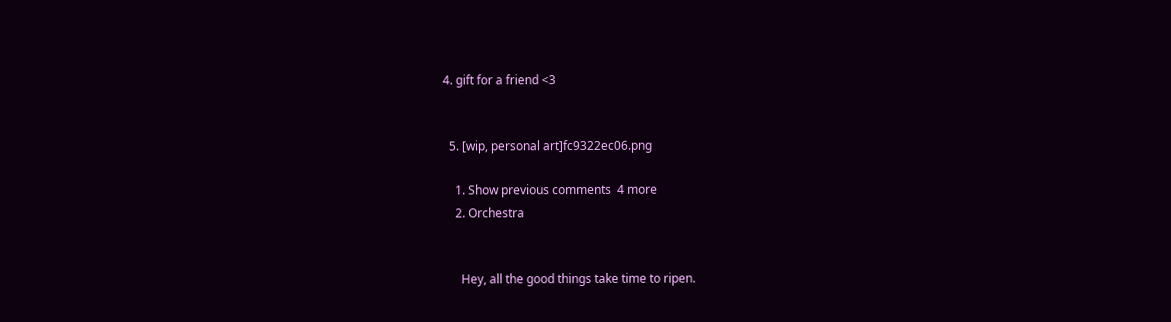4. gift for a friend <3


  5. [wip, personal art]fc9322ec06.png

    1. Show previous comments  4 more
    2. Orchestra


      Hey, all the good things take time to ripen.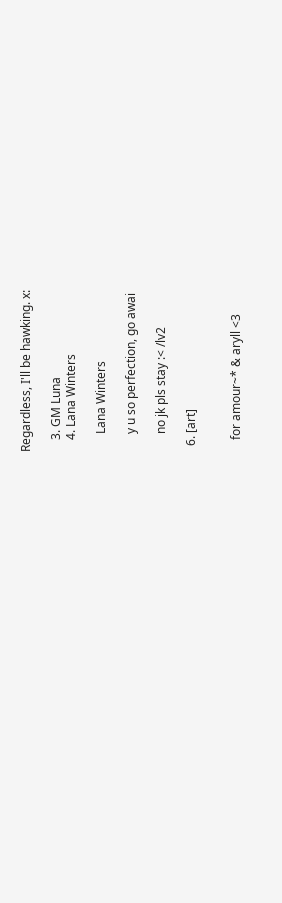Regardless, I'll be hawking. x:

    3. GM Luna
    4. Lana Winters

      Lana Winters

      y u so perfection, go awai

      no jk pls stay :< /lv2

  6. [art]


    for amour~* & aryll <3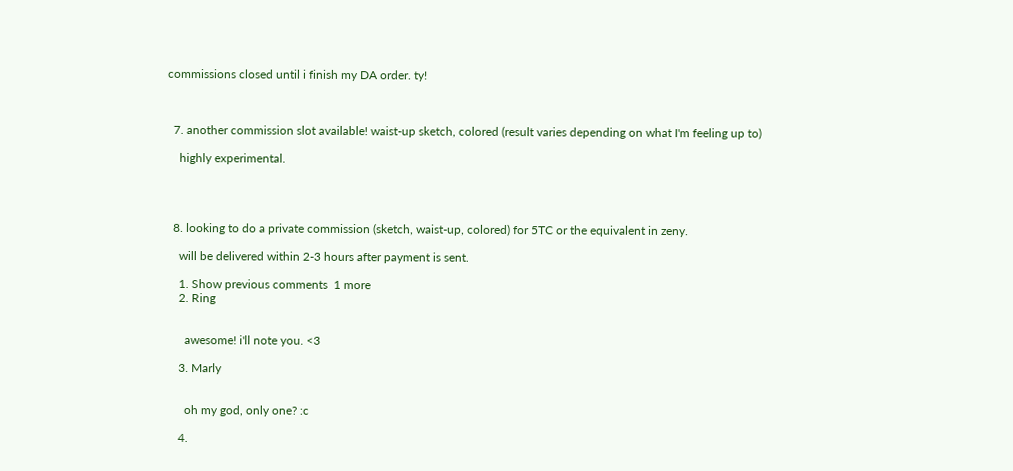commissions closed until i finish my DA order. ty!



  7. another commission slot available! waist-up sketch, colored (result varies depending on what I'm feeling up to)

    highly experimental.




  8. looking to do a private commission (sketch, waist-up, colored) for 5TC or the equivalent in zeny.

    will be delivered within 2-3 hours after payment is sent.

    1. Show previous comments  1 more
    2. Ring


      awesome! i'll note you. <3

    3. Marly


      oh my god, only one? :c

    4.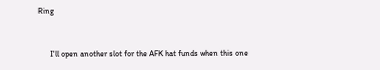Ring



      I'll open another slot for the AFK hat funds when this one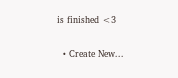is finished <3

  • Create New...